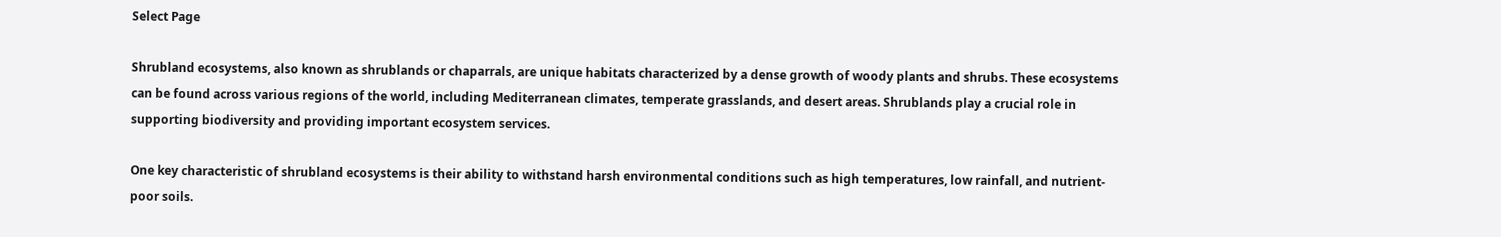Select Page

Shrubland ecosystems, also known as shrublands or chaparrals, are unique habitats characterized by a dense growth of woody plants and shrubs. These ecosystems can be found across various regions of the world, including Mediterranean climates, temperate grasslands, and desert areas. Shrublands play a crucial role in supporting biodiversity and providing important ecosystem services.

One key characteristic of shrubland ecosystems is their ability to withstand harsh environmental conditions such as high temperatures, low rainfall, and nutrient-poor soils.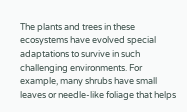The plants and trees in these ecosystems have evolved special adaptations to survive in such challenging environments. For example, many shrubs have small leaves or needle-like foliage that helps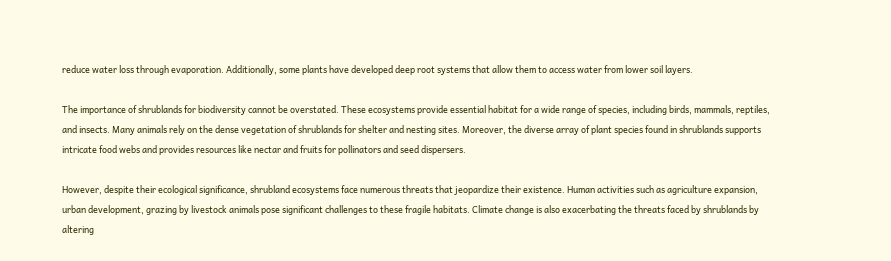reduce water loss through evaporation. Additionally, some plants have developed deep root systems that allow them to access water from lower soil layers.

The importance of shrublands for biodiversity cannot be overstated. These ecosystems provide essential habitat for a wide range of species, including birds, mammals, reptiles, and insects. Many animals rely on the dense vegetation of shrublands for shelter and nesting sites. Moreover, the diverse array of plant species found in shrublands supports intricate food webs and provides resources like nectar and fruits for pollinators and seed dispersers.

However, despite their ecological significance, shrubland ecosystems face numerous threats that jeopardize their existence. Human activities such as agriculture expansion, urban development, grazing by livestock animals pose significant challenges to these fragile habitats. Climate change is also exacerbating the threats faced by shrublands by altering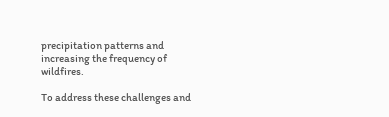precipitation patterns and increasing the frequency of wildfires.

To address these challenges and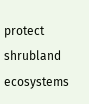protect shrubland ecosystems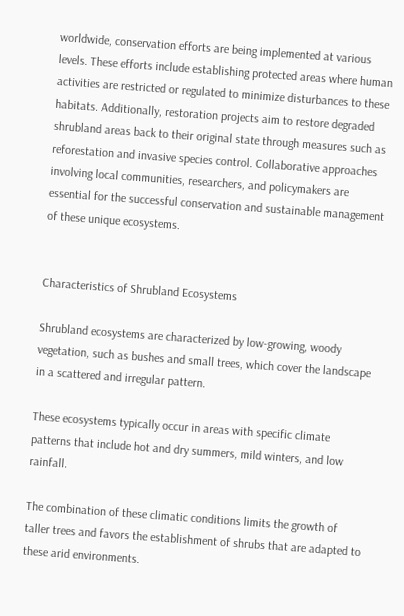worldwide, conservation efforts are being implemented at various levels. These efforts include establishing protected areas where human activities are restricted or regulated to minimize disturbances to these habitats. Additionally, restoration projects aim to restore degraded shrubland areas back to their original state through measures such as reforestation and invasive species control. Collaborative approaches involving local communities, researchers, and policymakers are essential for the successful conservation and sustainable management of these unique ecosystems.


Characteristics of Shrubland Ecosystems

Shrubland ecosystems are characterized by low-growing, woody vegetation, such as bushes and small trees, which cover the landscape in a scattered and irregular pattern.

These ecosystems typically occur in areas with specific climate patterns that include hot and dry summers, mild winters, and low rainfall.

The combination of these climatic conditions limits the growth of taller trees and favors the establishment of shrubs that are adapted to these arid environments.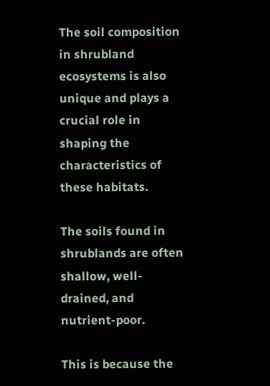The soil composition in shrubland ecosystems is also unique and plays a crucial role in shaping the characteristics of these habitats.

The soils found in shrublands are often shallow, well-drained, and nutrient-poor.

This is because the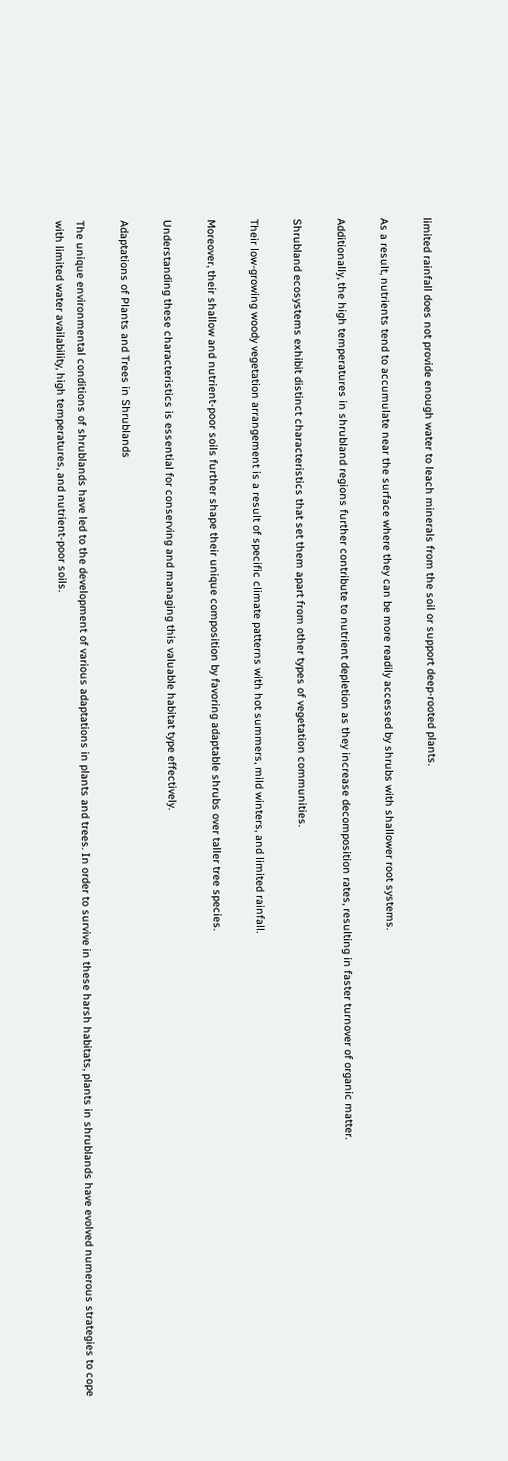limited rainfall does not provide enough water to leach minerals from the soil or support deep-rooted plants.

As a result, nutrients tend to accumulate near the surface where they can be more readily accessed by shrubs with shallower root systems.

Additionally, the high temperatures in shrubland regions further contribute to nutrient depletion as they increase decomposition rates, resulting in faster turnover of organic matter.

Shrubland ecosystems exhibit distinct characteristics that set them apart from other types of vegetation communities.

Their low-growing woody vegetation arrangement is a result of specific climate patterns with hot summers, mild winters, and limited rainfall.

Moreover, their shallow and nutrient-poor soils further shape their unique composition by favoring adaptable shrubs over taller tree species.

Understanding these characteristics is essential for conserving and managing this valuable habitat type effectively.

Adaptations of Plants and Trees in Shrublands

The unique environmental conditions of shrublands have led to the development of various adaptations in plants and trees. In order to survive in these harsh habitats, plants in shrublands have evolved numerous strategies to cope with limited water availability, high temperatures, and nutrient-poor soils.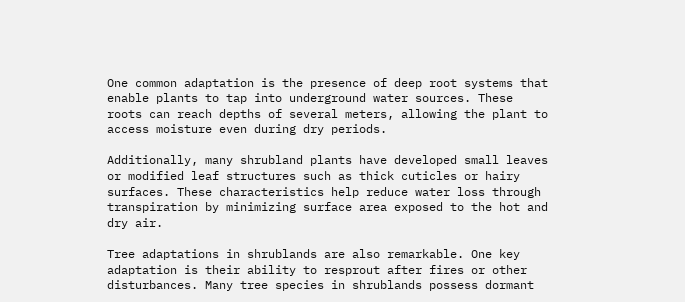One common adaptation is the presence of deep root systems that enable plants to tap into underground water sources. These roots can reach depths of several meters, allowing the plant to access moisture even during dry periods.

Additionally, many shrubland plants have developed small leaves or modified leaf structures such as thick cuticles or hairy surfaces. These characteristics help reduce water loss through transpiration by minimizing surface area exposed to the hot and dry air.

Tree adaptations in shrublands are also remarkable. One key adaptation is their ability to resprout after fires or other disturbances. Many tree species in shrublands possess dormant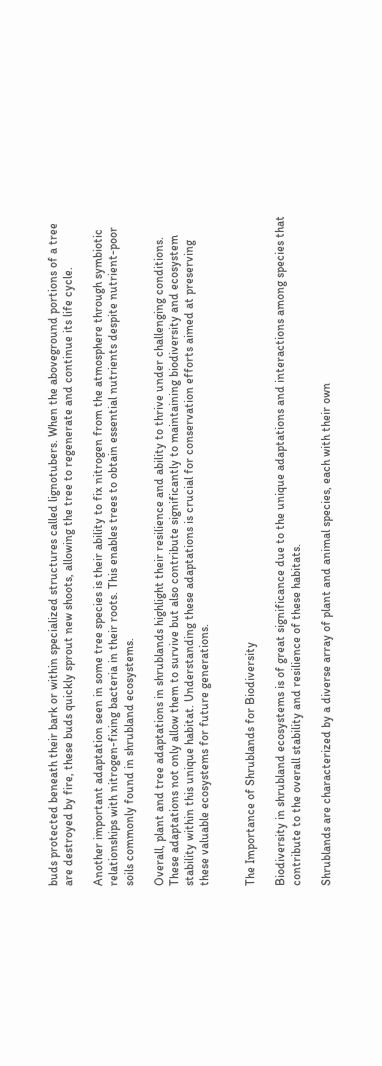buds protected beneath their bark or within specialized structures called lignotubers. When the aboveground portions of a tree are destroyed by fire, these buds quickly sprout new shoots, allowing the tree to regenerate and continue its life cycle.

Another important adaptation seen in some tree species is their ability to fix nitrogen from the atmosphere through symbiotic relationships with nitrogen-fixing bacteria in their roots. This enables trees to obtain essential nutrients despite nutrient-poor soils commonly found in shrubland ecosystems.

Overall, plant and tree adaptations in shrublands highlight their resilience and ability to thrive under challenging conditions. These adaptations not only allow them to survive but also contribute significantly to maintaining biodiversity and ecosystem stability within this unique habitat. Understanding these adaptations is crucial for conservation efforts aimed at preserving these valuable ecosystems for future generations.


The Importance of Shrublands for Biodiversity

Biodiversity in shrubland ecosystems is of great significance due to the unique adaptations and interactions among species that contribute to the overall stability and resilience of these habitats.

Shrublands are characterized by a diverse array of plant and animal species, each with their own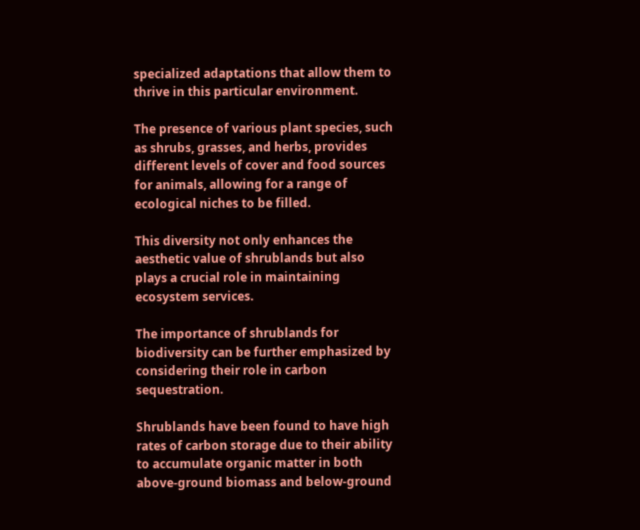specialized adaptations that allow them to thrive in this particular environment.

The presence of various plant species, such as shrubs, grasses, and herbs, provides different levels of cover and food sources for animals, allowing for a range of ecological niches to be filled.

This diversity not only enhances the aesthetic value of shrublands but also plays a crucial role in maintaining ecosystem services.

The importance of shrublands for biodiversity can be further emphasized by considering their role in carbon sequestration.

Shrublands have been found to have high rates of carbon storage due to their ability to accumulate organic matter in both above-ground biomass and below-ground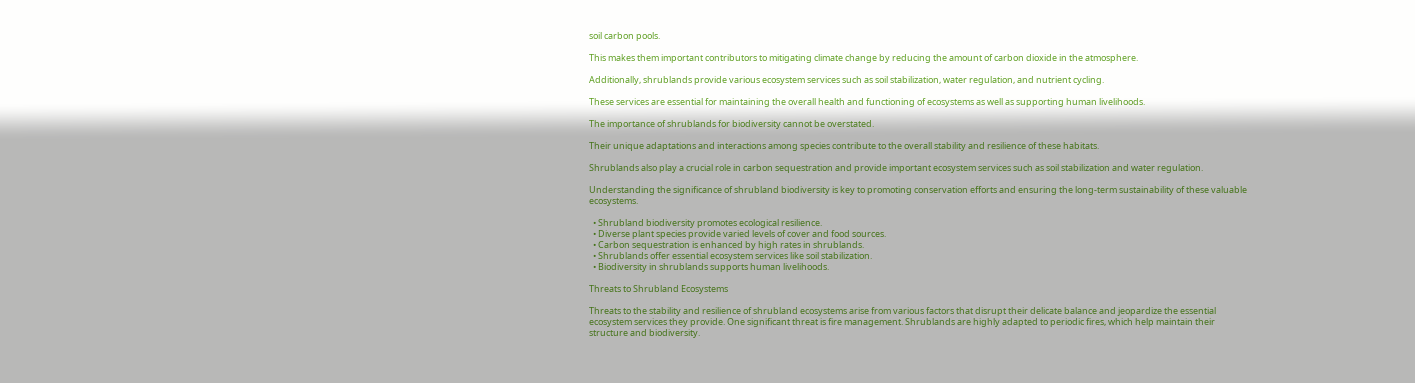soil carbon pools.

This makes them important contributors to mitigating climate change by reducing the amount of carbon dioxide in the atmosphere.

Additionally, shrublands provide various ecosystem services such as soil stabilization, water regulation, and nutrient cycling.

These services are essential for maintaining the overall health and functioning of ecosystems as well as supporting human livelihoods.

The importance of shrublands for biodiversity cannot be overstated.

Their unique adaptations and interactions among species contribute to the overall stability and resilience of these habitats.

Shrublands also play a crucial role in carbon sequestration and provide important ecosystem services such as soil stabilization and water regulation.

Understanding the significance of shrubland biodiversity is key to promoting conservation efforts and ensuring the long-term sustainability of these valuable ecosystems.

  • Shrubland biodiversity promotes ecological resilience.
  • Diverse plant species provide varied levels of cover and food sources.
  • Carbon sequestration is enhanced by high rates in shrublands.
  • Shrublands offer essential ecosystem services like soil stabilization.
  • Biodiversity in shrublands supports human livelihoods.

Threats to Shrubland Ecosystems

Threats to the stability and resilience of shrubland ecosystems arise from various factors that disrupt their delicate balance and jeopardize the essential ecosystem services they provide. One significant threat is fire management. Shrublands are highly adapted to periodic fires, which help maintain their structure and biodiversity.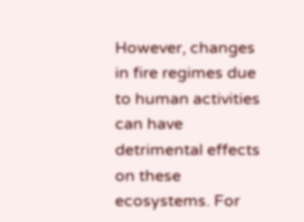However, changes in fire regimes due to human activities can have detrimental effects on these ecosystems. For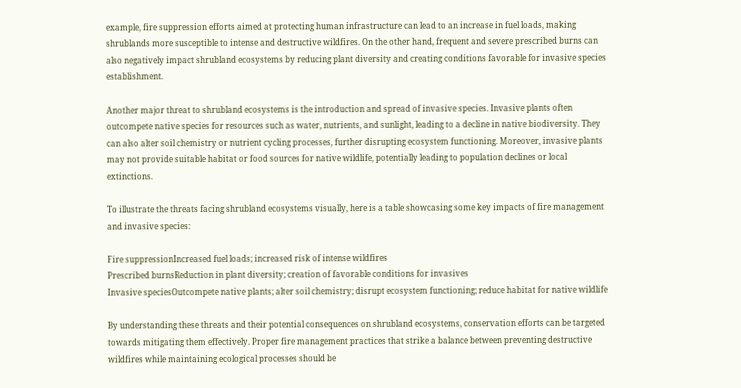example, fire suppression efforts aimed at protecting human infrastructure can lead to an increase in fuel loads, making shrublands more susceptible to intense and destructive wildfires. On the other hand, frequent and severe prescribed burns can also negatively impact shrubland ecosystems by reducing plant diversity and creating conditions favorable for invasive species establishment.

Another major threat to shrubland ecosystems is the introduction and spread of invasive species. Invasive plants often outcompete native species for resources such as water, nutrients, and sunlight, leading to a decline in native biodiversity. They can also alter soil chemistry or nutrient cycling processes, further disrupting ecosystem functioning. Moreover, invasive plants may not provide suitable habitat or food sources for native wildlife, potentially leading to population declines or local extinctions.

To illustrate the threats facing shrubland ecosystems visually, here is a table showcasing some key impacts of fire management and invasive species:

Fire suppressionIncreased fuel loads; increased risk of intense wildfires
Prescribed burnsReduction in plant diversity; creation of favorable conditions for invasives
Invasive speciesOutcompete native plants; alter soil chemistry; disrupt ecosystem functioning; reduce habitat for native wildlife

By understanding these threats and their potential consequences on shrubland ecosystems, conservation efforts can be targeted towards mitigating them effectively. Proper fire management practices that strike a balance between preventing destructive wildfires while maintaining ecological processes should be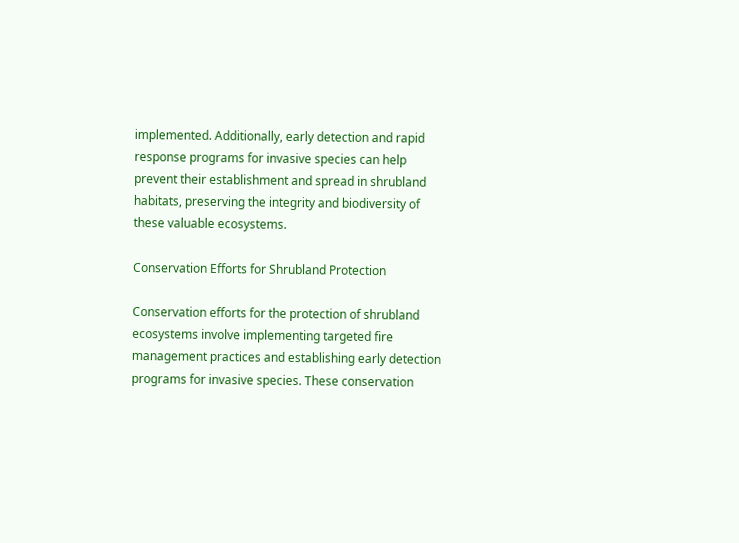implemented. Additionally, early detection and rapid response programs for invasive species can help prevent their establishment and spread in shrubland habitats, preserving the integrity and biodiversity of these valuable ecosystems.

Conservation Efforts for Shrubland Protection

Conservation efforts for the protection of shrubland ecosystems involve implementing targeted fire management practices and establishing early detection programs for invasive species. These conservation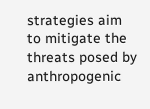strategies aim to mitigate the threats posed by anthropogenic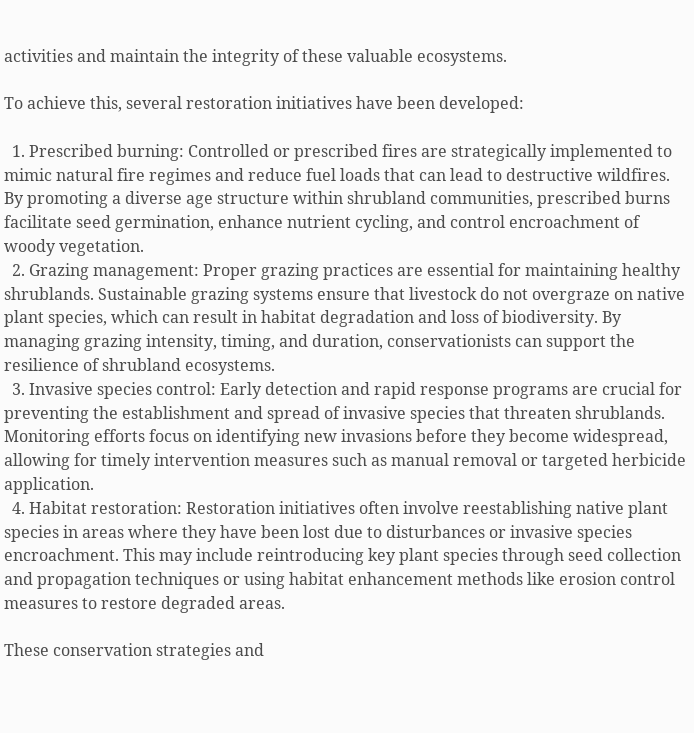activities and maintain the integrity of these valuable ecosystems.

To achieve this, several restoration initiatives have been developed:

  1. Prescribed burning: Controlled or prescribed fires are strategically implemented to mimic natural fire regimes and reduce fuel loads that can lead to destructive wildfires. By promoting a diverse age structure within shrubland communities, prescribed burns facilitate seed germination, enhance nutrient cycling, and control encroachment of woody vegetation.
  2. Grazing management: Proper grazing practices are essential for maintaining healthy shrublands. Sustainable grazing systems ensure that livestock do not overgraze on native plant species, which can result in habitat degradation and loss of biodiversity. By managing grazing intensity, timing, and duration, conservationists can support the resilience of shrubland ecosystems.
  3. Invasive species control: Early detection and rapid response programs are crucial for preventing the establishment and spread of invasive species that threaten shrublands. Monitoring efforts focus on identifying new invasions before they become widespread, allowing for timely intervention measures such as manual removal or targeted herbicide application.
  4. Habitat restoration: Restoration initiatives often involve reestablishing native plant species in areas where they have been lost due to disturbances or invasive species encroachment. This may include reintroducing key plant species through seed collection and propagation techniques or using habitat enhancement methods like erosion control measures to restore degraded areas.

These conservation strategies and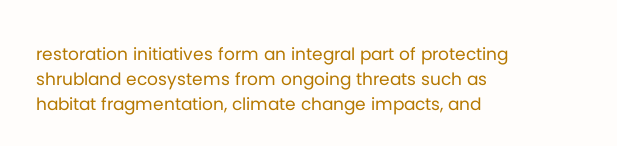restoration initiatives form an integral part of protecting shrubland ecosystems from ongoing threats such as habitat fragmentation, climate change impacts, and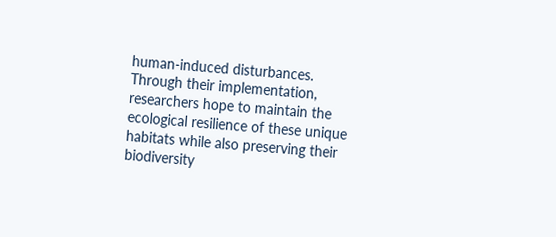human-induced disturbances. Through their implementation, researchers hope to maintain the ecological resilience of these unique habitats while also preserving their biodiversity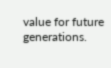value for future generations.